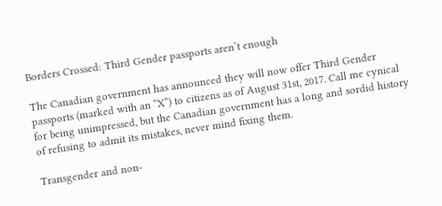Borders Crossed: Third Gender passports aren’t enough

The Canadian government has announced they will now offer Third Gender passports (marked with an “X”) to citizens as of August 31st, 2017. Call me cynical for being unimpressed, but the Canadian government has a long and sordid history of refusing to admit its mistakes, never mind fixing them.

Transgender and non-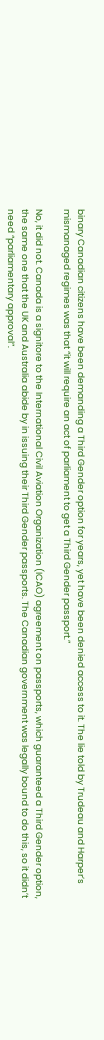binary Canadian citizens have been demanding a Third Gender option for years, yet have been denied access to it. The lie told by Trudeau and Harper’s mismanaged regimes was that “it will require an act of parliament to get a Third Gender passport.”

No, it did not. Canada is a signitore to the International Civil Aviation Organization (ICAO) agreement on passports, which guaranteed a Third Gender option, the same one that the UK and Australia abide by in issuing their Third Gender passports. The Canadian government was legally bound to do this, so it didn’t need “parliamentary approval”.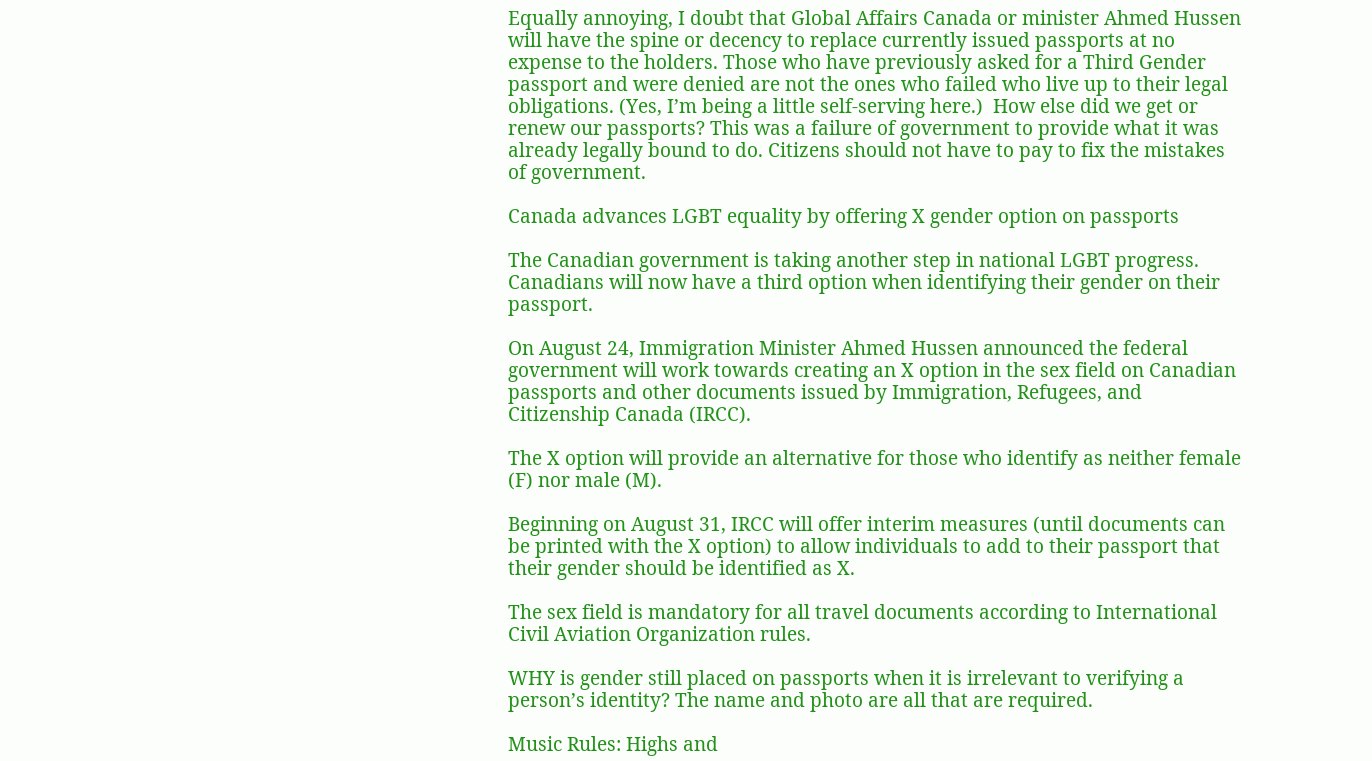Equally annoying, I doubt that Global Affairs Canada or minister Ahmed Hussen will have the spine or decency to replace currently issued passports at no expense to the holders. Those who have previously asked for a Third Gender passport and were denied are not the ones who failed who live up to their legal obligations. (Yes, I’m being a little self-serving here.)  How else did we get or renew our passports? This was a failure of government to provide what it was already legally bound to do. Citizens should not have to pay to fix the mistakes of government.

Canada advances LGBT equality by offering X gender option on passports

The Canadian government is taking another step in national LGBT progress. Canadians will now have a third option when identifying their gender on their passport.

On August 24, Immigration Minister Ahmed Hussen announced the federal government will work towards creating an X option in the sex field on Canadian passports and other documents issued by Immigration, Refugees, and Citizenship Canada (IRCC).

The X option will provide an alternative for those who identify as neither female (F) nor male (M).

Beginning on August 31, IRCC will offer interim measures (until documents can be printed with the X option) to allow individuals to add to their passport that their gender should be identified as X.

The sex field is mandatory for all travel documents according to International Civil Aviation Organization rules.

WHY is gender still placed on passports when it is irrelevant to verifying a person’s identity? The name and photo are all that are required.

Music Rules: Highs and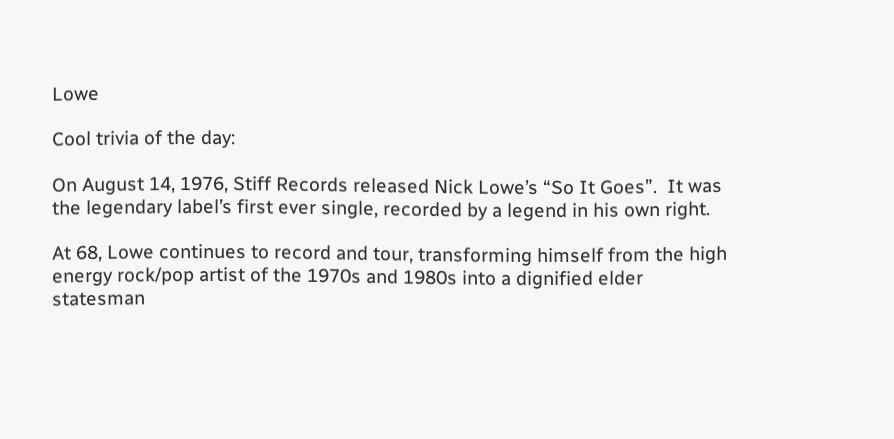Lowe

Cool trivia of the day:

On August 14, 1976, Stiff Records released Nick Lowe’s “So It Goes”.  It was the legendary label’s first ever single, recorded by a legend in his own right.

At 68, Lowe continues to record and tour, transforming himself from the high energy rock/pop artist of the 1970s and 1980s into a dignified elder statesman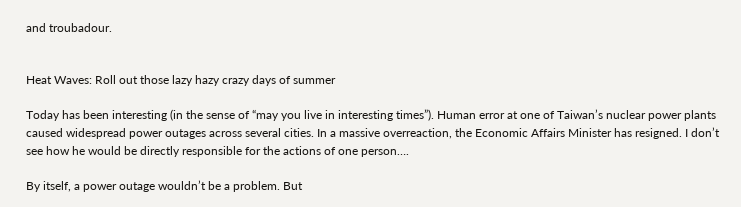and troubadour.


Heat Waves: Roll out those lazy hazy crazy days of summer

Today has been interesting (in the sense of “may you live in interesting times”). Human error at one of Taiwan’s nuclear power plants caused widespread power outages across several cities. In a massive overreaction, the Economic Affairs Minister has resigned. I don’t see how he would be directly responsible for the actions of one person….

By itself, a power outage wouldn’t be a problem. But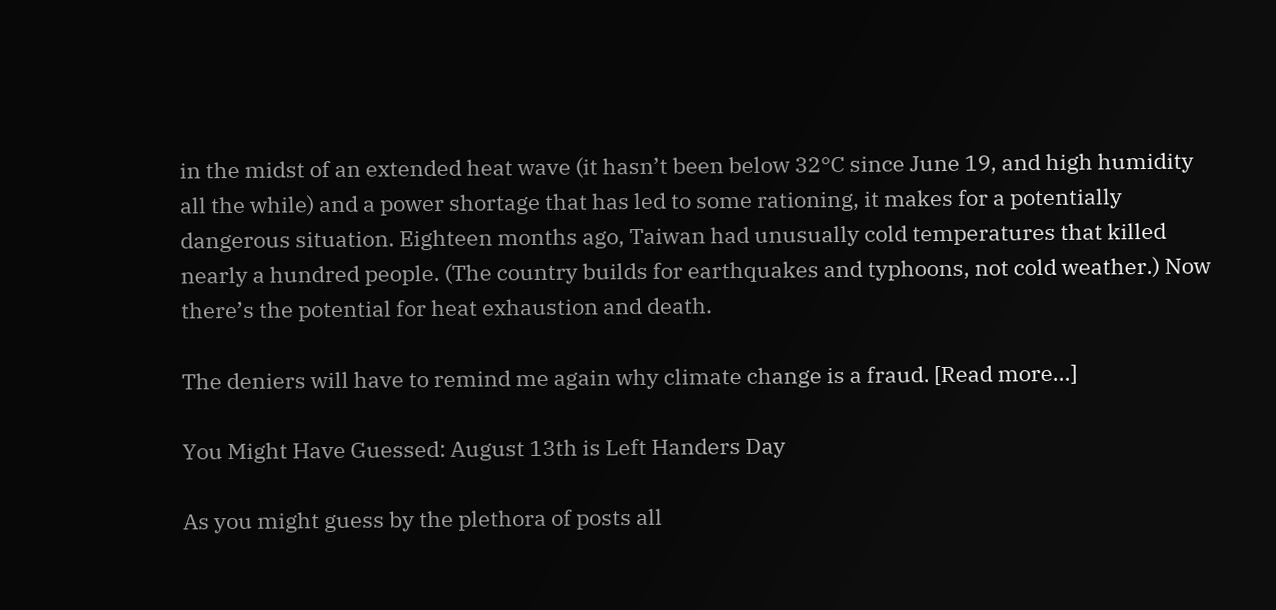in the midst of an extended heat wave (it hasn’t been below 32°C since June 19, and high humidity all the while) and a power shortage that has led to some rationing, it makes for a potentially dangerous situation. Eighteen months ago, Taiwan had unusually cold temperatures that killed nearly a hundred people. (The country builds for earthquakes and typhoons, not cold weather.) Now there’s the potential for heat exhaustion and death.

The deniers will have to remind me again why climate change is a fraud. [Read more…]

You Might Have Guessed: August 13th is Left Handers Day

As you might guess by the plethora of posts all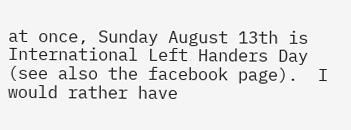at once, Sunday August 13th is International Left Handers Day (see also the facebook page).  I would rather have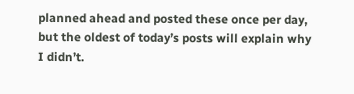planned ahead and posted these once per day, but the oldest of today’s posts will explain why I didn’t.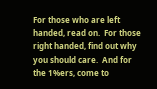For those who are left handed, read on.  For those right handed, find out why you should care.  And for the 1%ers, come to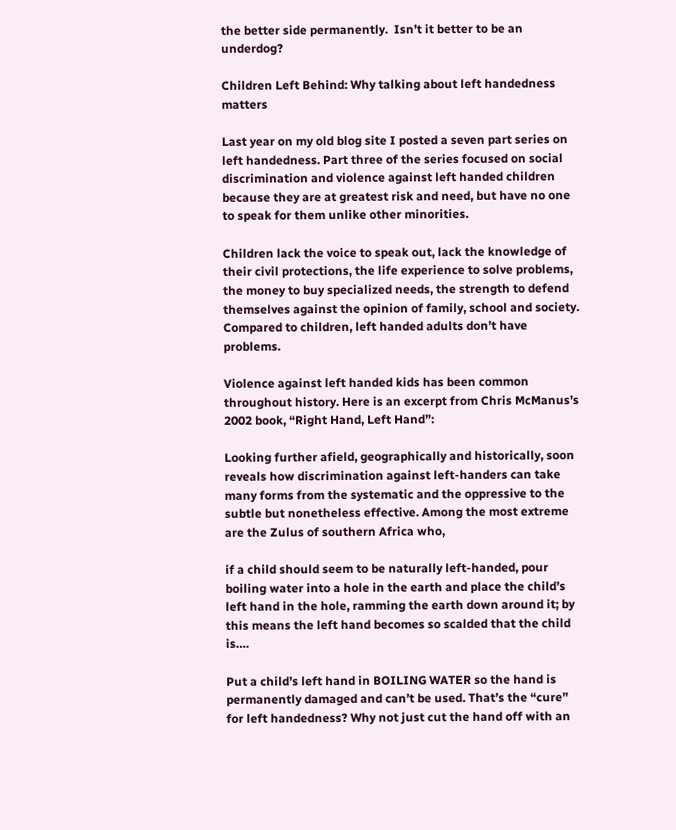the better side permanently.  Isn’t it better to be an underdog?

Children Left Behind: Why talking about left handedness matters

Last year on my old blog site I posted a seven part series on left handedness. Part three of the series focused on social discrimination and violence against left handed children because they are at greatest risk and need, but have no one to speak for them unlike other minorities.

Children lack the voice to speak out, lack the knowledge of their civil protections, the life experience to solve problems, the money to buy specialized needs, the strength to defend themselves against the opinion of family, school and society.  Compared to children, left handed adults don’t have problems.

Violence against left handed kids has been common throughout history. Here is an excerpt from Chris McManus’s 2002 book, “Right Hand, Left Hand”:

Looking further afield, geographically and historically, soon reveals how discrimination against left-handers can take many forms from the systematic and the oppressive to the subtle but nonetheless effective. Among the most extreme are the Zulus of southern Africa who,

if a child should seem to be naturally left-handed, pour boiling water into a hole in the earth and place the child’s left hand in the hole, ramming the earth down around it; by this means the left hand becomes so scalded that the child is….

Put a child’s left hand in BOILING WATER so the hand is permanently damaged and can’t be used. That’s the “cure” for left handedness? Why not just cut the hand off with an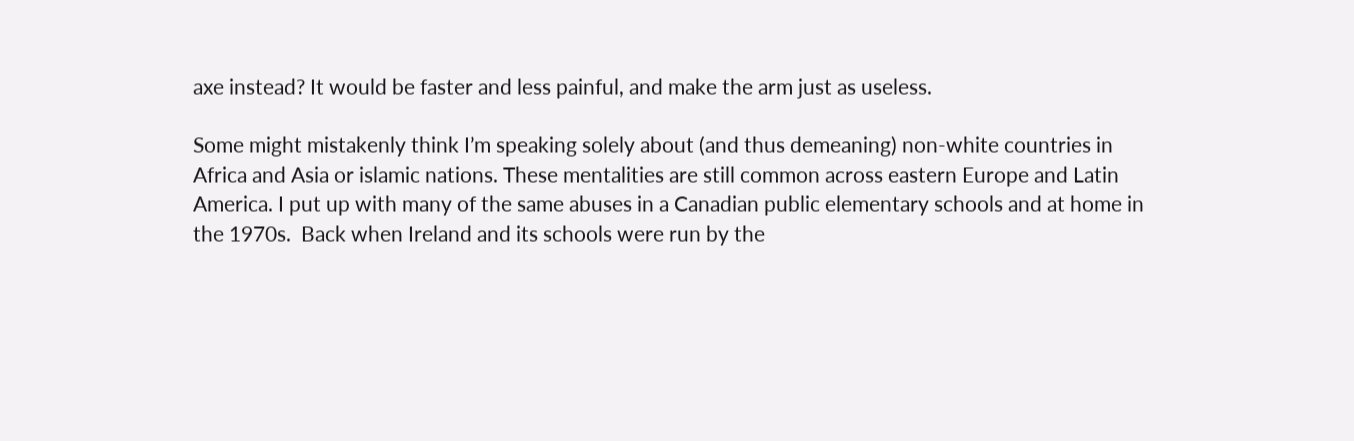axe instead? It would be faster and less painful, and make the arm just as useless.

Some might mistakenly think I’m speaking solely about (and thus demeaning) non-white countries in Africa and Asia or islamic nations. These mentalities are still common across eastern Europe and Latin America. I put up with many of the same abuses in a Canadian public elementary schools and at home in the 1970s.  Back when Ireland and its schools were run by the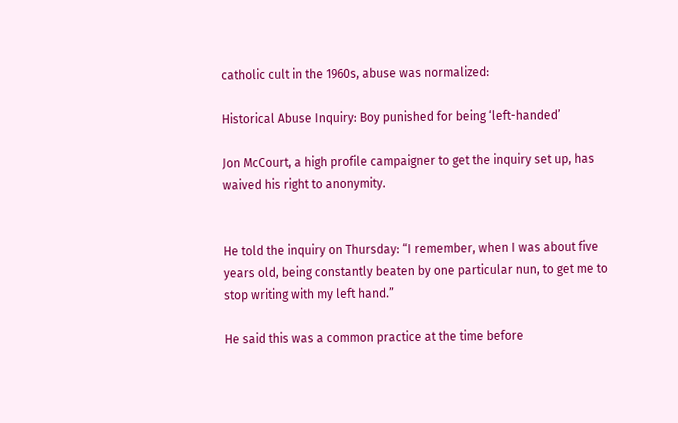catholic cult in the 1960s, abuse was normalized:

Historical Abuse Inquiry: Boy punished for being ‘left-handed’

Jon McCourt, a high profile campaigner to get the inquiry set up, has waived his right to anonymity.


He told the inquiry on Thursday: “I remember, when I was about five years old, being constantly beaten by one particular nun, to get me to stop writing with my left hand.”

He said this was a common practice at the time before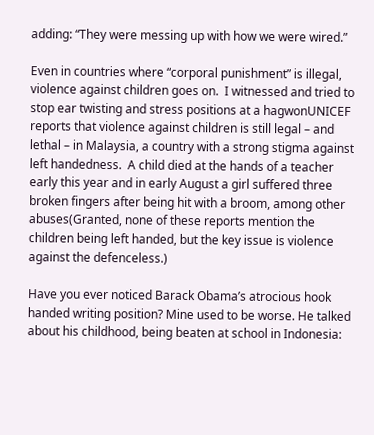adding: “They were messing up with how we were wired.”

Even in countries where “corporal punishment” is illegal, violence against children goes on.  I witnessed and tried to stop ear twisting and stress positions at a hagwonUNICEF reports that violence against children is still legal – and lethal – in Malaysia, a country with a strong stigma against left handedness.  A child died at the hands of a teacher early this year and in early August a girl suffered three broken fingers after being hit with a broom, among other abuses(Granted, none of these reports mention the children being left handed, but the key issue is violence against the defenceless.)

Have you ever noticed Barack Obama’s atrocious hook handed writing position? Mine used to be worse. He talked about his childhood, being beaten at school in Indonesia: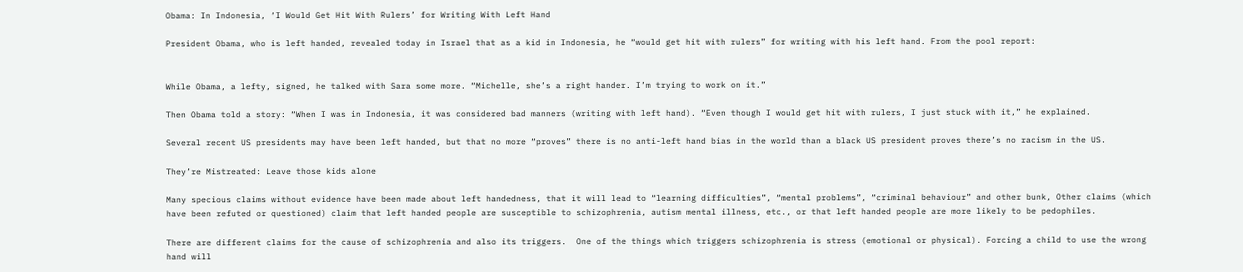Obama: In Indonesia, ‘I Would Get Hit With Rulers’ for Writing With Left Hand

President Obama, who is left handed, revealed today in Israel that as a kid in Indonesia, he “would get hit with rulers” for writing with his left hand. From the pool report:


While Obama, a lefty, signed, he talked with Sara some more. “Michelle, she’s a right hander. I’m trying to work on it.”

Then Obama told a story: “When I was in Indonesia, it was considered bad manners (writing with left hand). “Even though I would get hit with rulers, I just stuck with it,” he explained.

Several recent US presidents may have been left handed, but that no more “proves” there is no anti-left hand bias in the world than a black US president proves there’s no racism in the US.

They’re Mistreated: Leave those kids alone

Many specious claims without evidence have been made about left handedness, that it will lead to “learning difficulties”, “mental problems”, “criminal behaviour” and other bunk, Other claims (which have been refuted or questioned) claim that left handed people are susceptible to schizophrenia, autism mental illness, etc., or that left handed people are more likely to be pedophiles.

There are different claims for the cause of schizophrenia and also its triggers.  One of the things which triggers schizophrenia is stress (emotional or physical). Forcing a child to use the wrong hand will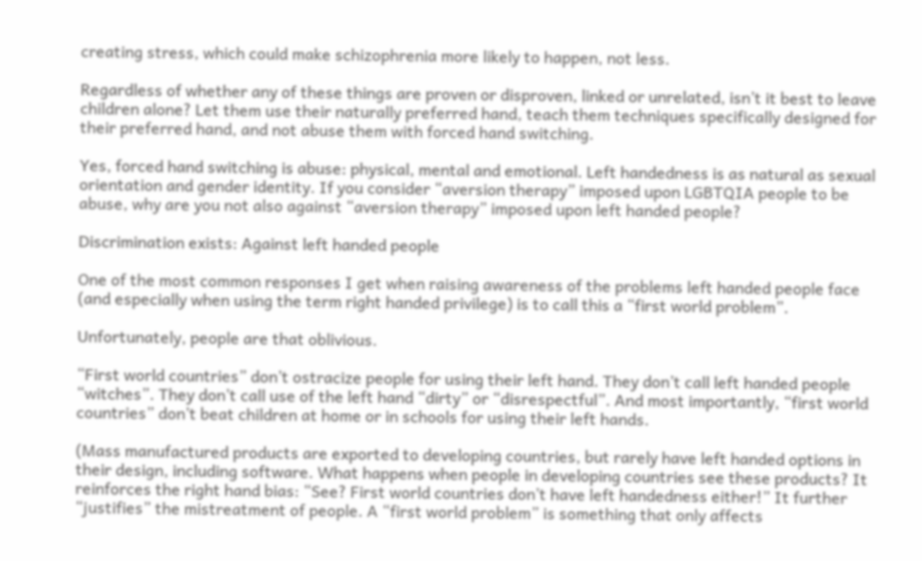creating stress, which could make schizophrenia more likely to happen, not less.

Regardless of whether any of these things are proven or disproven, linked or unrelated, isn’t it best to leave children alone? Let them use their naturally preferred hand, teach them techniques specifically designed for their preferred hand, and not abuse them with forced hand switching.

Yes, forced hand switching is abuse: physical, mental and emotional. Left handedness is as natural as sexual orientation and gender identity. If you consider “aversion therapy” imposed upon LGBTQIA people to be abuse, why are you not also against “aversion therapy” imposed upon left handed people?

Discrimination exists: Against left handed people

One of the most common responses I get when raising awareness of the problems left handed people face (and especially when using the term right handed privilege) is to call this a “first world problem”.

Unfortunately, people are that oblivious.

“First world countries” don’t ostracize people for using their left hand. They don’t call left handed people “witches”. They don’t call use of the left hand “dirty” or “disrespectful”. And most importantly, “first world countries” don’t beat children at home or in schools for using their left hands.

(Mass manufactured products are exported to developing countries, but rarely have left handed options in their design, including software. What happens when people in developing countries see these products? It reinforces the right hand bias: “See? First world countries don’t have left handedness either!” It further “justifies” the mistreatment of people. A “first world problem” is something that only affects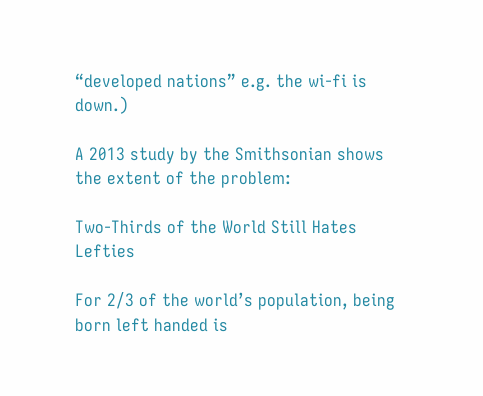“developed nations” e.g. the wi-fi is down.)

A 2013 study by the Smithsonian shows the extent of the problem:

Two-Thirds of the World Still Hates Lefties

For 2/3 of the world’s population, being born left handed is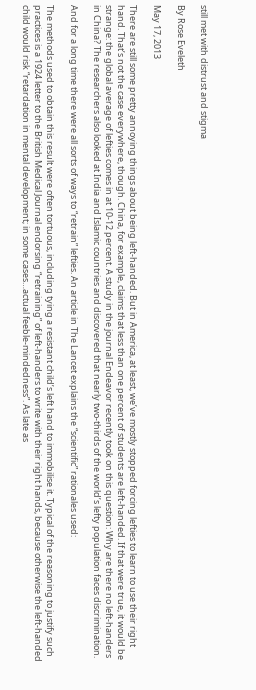still met with distrust and stigma

By Rose Eveleth

May 17, 2013

There are still some pretty annoying things about being left-handed. But in America, at least, we’ve mostly stopped forcing lefties to learn to use their right hand. That’s not the case everywhere, though. China, for example, claims that less than one percent of students are left-handed. If that were true, it would be strange: the global average of lefties comes in at 10-12 percent. A study in the journal Endeavor recently took on this question: Why are there no left-handers in China? The researchers also looked at India and Islamic countries and discovered that nearly two-thirds of the world’s lefty population faces discrimination.

And for a long time there were all sorts of ways to “retrain” lefties. An article in The Lancet explains the “scientific” rationales used:

The methods used to obtain this result were often tortuous, including tying a resistant child’s left hand to immobilise it. Typical of the reasoning to justify such practices is a 1924 letter to the British Medical Journal endorsing “retraining” of left-handers to write with their right hands, because otherwise the left-handed child would risk “retardation in mental development; in some cases…actual feeble-mindedness”. As late as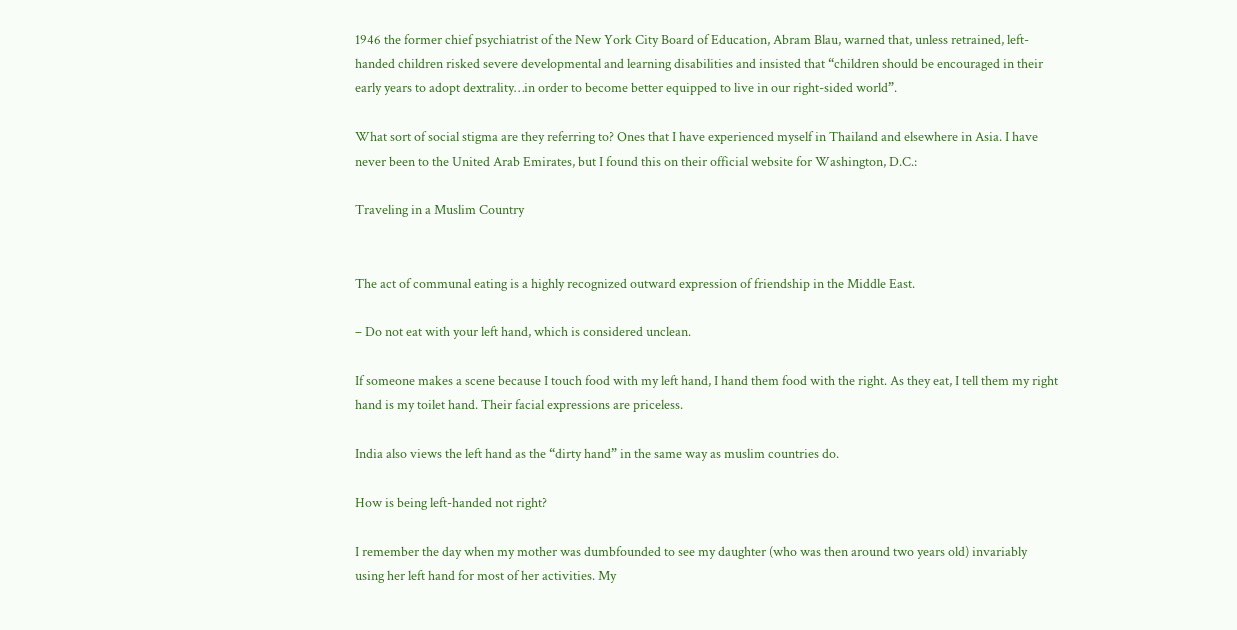1946 the former chief psychiatrist of the New York City Board of Education, Abram Blau, warned that, unless retrained, left-handed children risked severe developmental and learning disabilities and insisted that “children should be encouraged in their early years to adopt dextrality…in order to become better equipped to live in our right-sided world”.

What sort of social stigma are they referring to? Ones that I have experienced myself in Thailand and elsewhere in Asia. I have never been to the United Arab Emirates, but I found this on their official website for Washington, D.C.:

Traveling in a Muslim Country


The act of communal eating is a highly recognized outward expression of friendship in the Middle East.

– Do not eat with your left hand, which is considered unclean.

If someone makes a scene because I touch food with my left hand, I hand them food with the right. As they eat, I tell them my right hand is my toilet hand. Their facial expressions are priceless.

India also views the left hand as the “dirty hand” in the same way as muslim countries do.

How is being left-handed not right?

I remember the day when my mother was dumbfounded to see my daughter (who was then around two years old) invariably using her left hand for most of her activities. My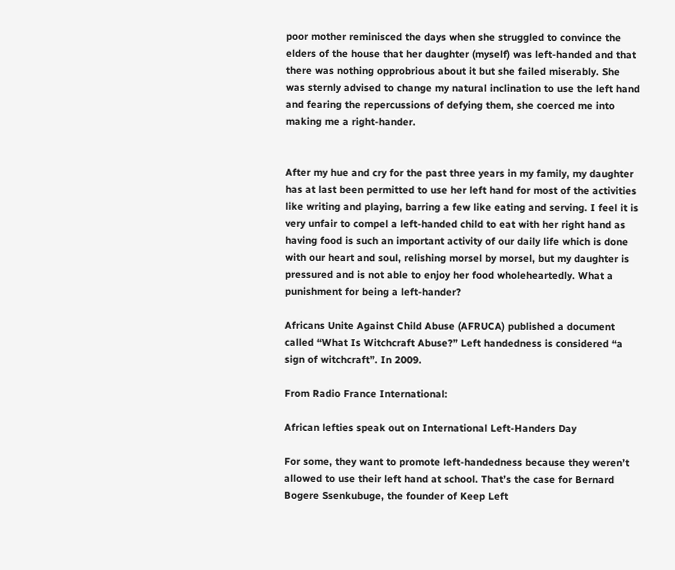poor mother reminisced the days when she struggled to convince the elders of the house that her daughter (myself) was left-handed and that there was nothing opprobrious about it but she failed miserably. She was sternly advised to change my natural inclination to use the left hand and fearing the repercussions of defying them, she coerced me into making me a right-hander.


After my hue and cry for the past three years in my family, my daughter has at last been permitted to use her left hand for most of the activities like writing and playing, barring a few like eating and serving. I feel it is very unfair to compel a left-handed child to eat with her right hand as having food is such an important activity of our daily life which is done with our heart and soul, relishing morsel by morsel, but my daughter is pressured and is not able to enjoy her food wholeheartedly. What a punishment for being a left-hander?

Africans Unite Against Child Abuse (AFRUCA) published a document called “What Is Witchcraft Abuse?” Left handedness is considered “a sign of witchcraft”. In 2009.

From Radio France International:

African lefties speak out on International Left-Handers Day

For some, they want to promote left-handedness because they weren’t allowed to use their left hand at school. That’s the case for Bernard Bogere Ssenkubuge, the founder of Keep Left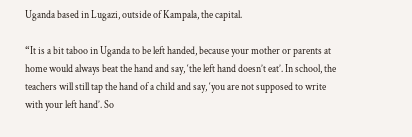Uganda based in Lugazi, outside of Kampala, the capital.

“It is a bit taboo in Uganda to be left handed, because your mother or parents at home would always beat the hand and say, ‘the left hand doesn’t eat’. In school, the teachers will still tap the hand of a child and say, ‘you are not supposed to write with your left hand’. So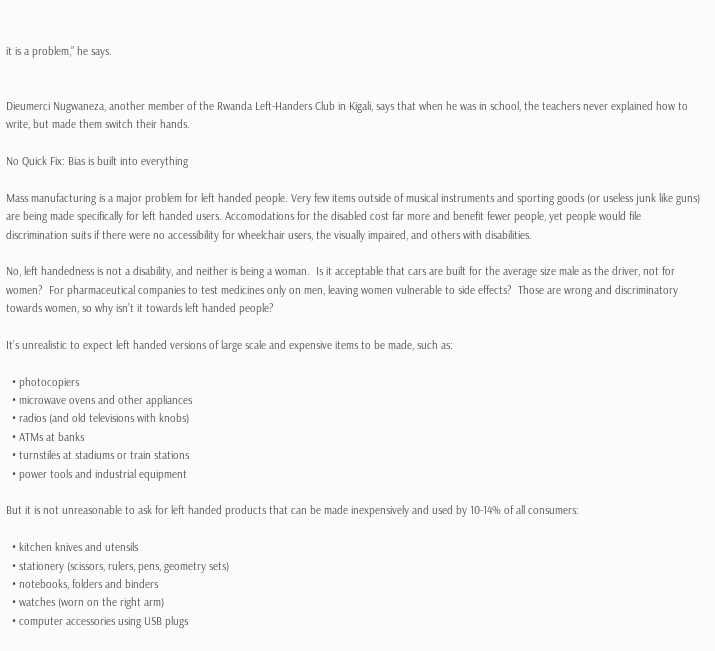it is a problem,” he says.


Dieumerci Nugwaneza, another member of the Rwanda Left-Handers Club in Kigali, says that when he was in school, the teachers never explained how to write, but made them switch their hands.

No Quick Fix: Bias is built into everything

Mass manufacturing is a major problem for left handed people. Very few items outside of musical instruments and sporting goods (or useless junk like guns) are being made specifically for left handed users. Accomodations for the disabled cost far more and benefit fewer people, yet people would file  discrimination suits if there were no accessibility for wheelchair users, the visually impaired, and others with disabilities.

No, left handedness is not a disability, and neither is being a woman.  Is it acceptable that cars are built for the average size male as the driver, not for women?  For pharmaceutical companies to test medicines only on men, leaving women vulnerable to side effects?  Those are wrong and discriminatory towards women, so why isn’t it towards left handed people?

It’s unrealistic to expect left handed versions of large scale and expensive items to be made, such as:

  • photocopiers
  • microwave ovens and other appliances
  • radios (and old televisions with knobs)
  • ATMs at banks
  • turnstiles at stadiums or train stations
  • power tools and industrial equipment

But it is not unreasonable to ask for left handed products that can be made inexpensively and used by 10-14% of all consumers:

  • kitchen knives and utensils
  • stationery (scissors, rulers, pens, geometry sets)
  • notebooks, folders and binders
  • watches (worn on the right arm)
  • computer accessories using USB plugs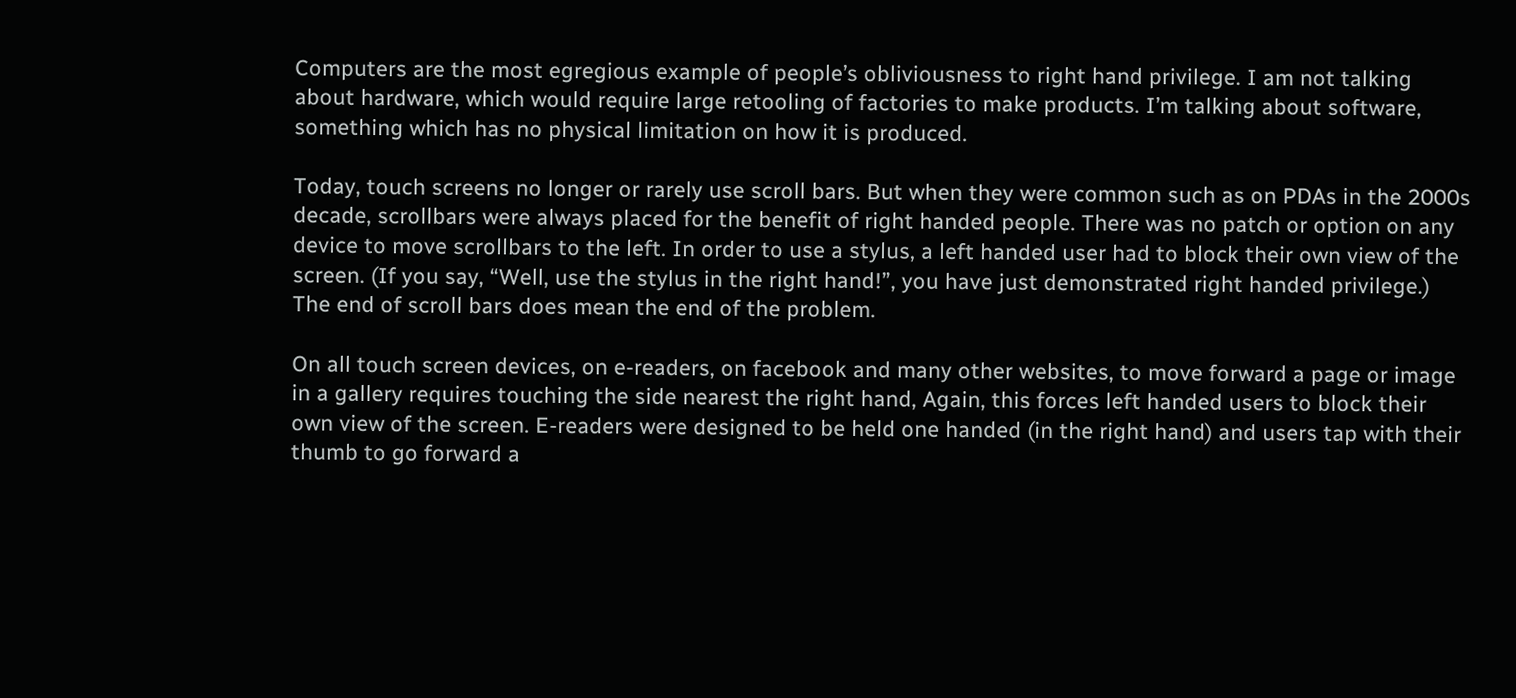Computers are the most egregious example of people’s obliviousness to right hand privilege. I am not talking about hardware, which would require large retooling of factories to make products. I’m talking about software, something which has no physical limitation on how it is produced.

Today, touch screens no longer or rarely use scroll bars. But when they were common such as on PDAs in the 2000s decade, scrollbars were always placed for the benefit of right handed people. There was no patch or option on any device to move scrollbars to the left. In order to use a stylus, a left handed user had to block their own view of the screen. (If you say, “Well, use the stylus in the right hand!”, you have just demonstrated right handed privilege.)  The end of scroll bars does mean the end of the problem.

On all touch screen devices, on e-readers, on facebook and many other websites, to move forward a page or image in a gallery requires touching the side nearest the right hand, Again, this forces left handed users to block their own view of the screen. E-readers were designed to be held one handed (in the right hand) and users tap with their thumb to go forward a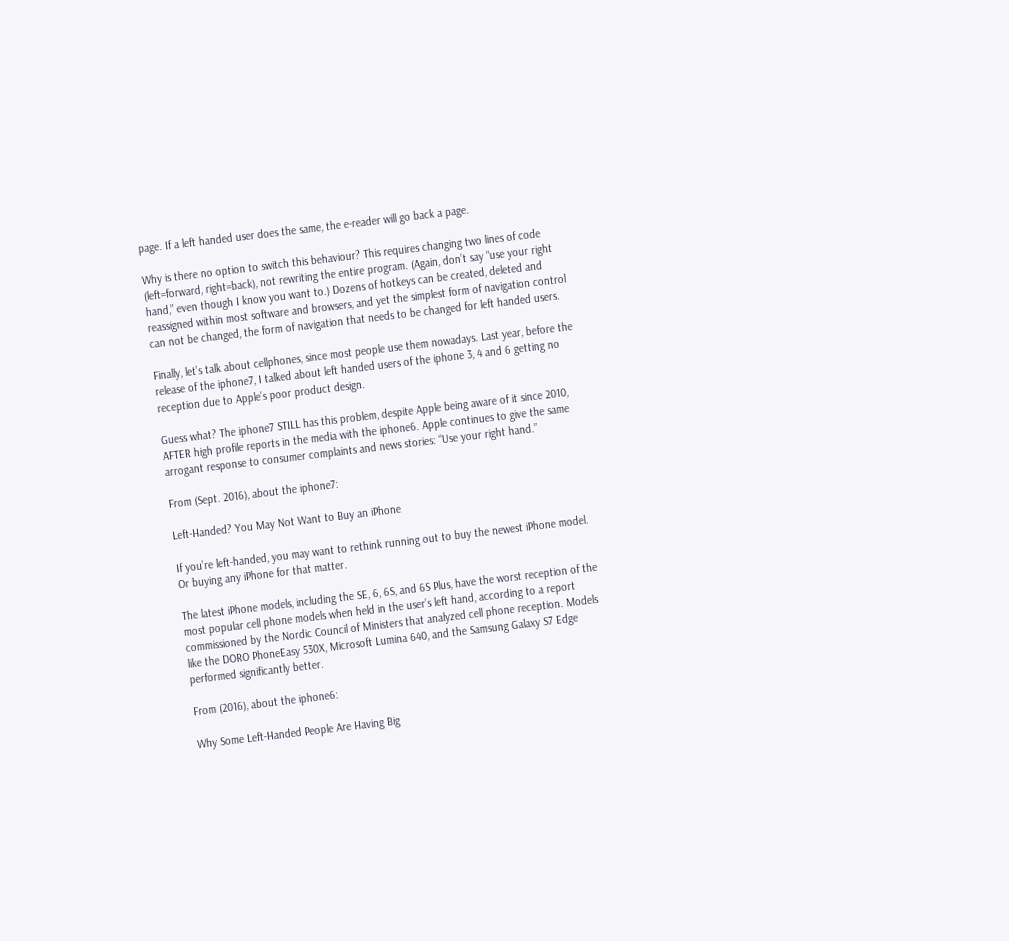page. If a left handed user does the same, the e-reader will go back a page.

Why is there no option to switch this behaviour? This requires changing two lines of code (left=forward, right=back), not rewriting the entire program. (Again, don’t say “use your right hand,” even though I know you want to.) Dozens of hotkeys can be created, deleted and reassigned within most software and browsers, and yet the simplest form of navigation control can not be changed, the form of navigation that needs to be changed for left handed users.

Finally, let’s talk about cellphones, since most people use them nowadays. Last year, before the release of the iphone7, I talked about left handed users of the iphone 3, 4 and 6 getting no reception due to Apple’s poor product design.

Guess what? The iphone7 STILL has this problem, despite Apple being aware of it since 2010, AFTER high profile reports in the media with the iphone6. Apple continues to give the same arrogant response to consumer complaints and news stories: “Use your right hand.”

From (Sept. 2016), about the iphone7:

Left-Handed? You May Not Want to Buy an iPhone

If you’re left-handed, you may want to rethink running out to buy the newest iPhone model. Or buying any iPhone for that matter.

The latest iPhone models, including the SE, 6, 6S, and 6S Plus, have the worst reception of the most popular cell phone models when held in the user’s left hand, according to a report commissioned by the Nordic Council of Ministers that analyzed cell phone reception. Models like the DORO PhoneEasy 530X, Microsoft Lumina 640, and the Samsung Galaxy S7 Edge performed significantly better.

From (2016), about the iphone6:

Why Some Left-Handed People Are Having Big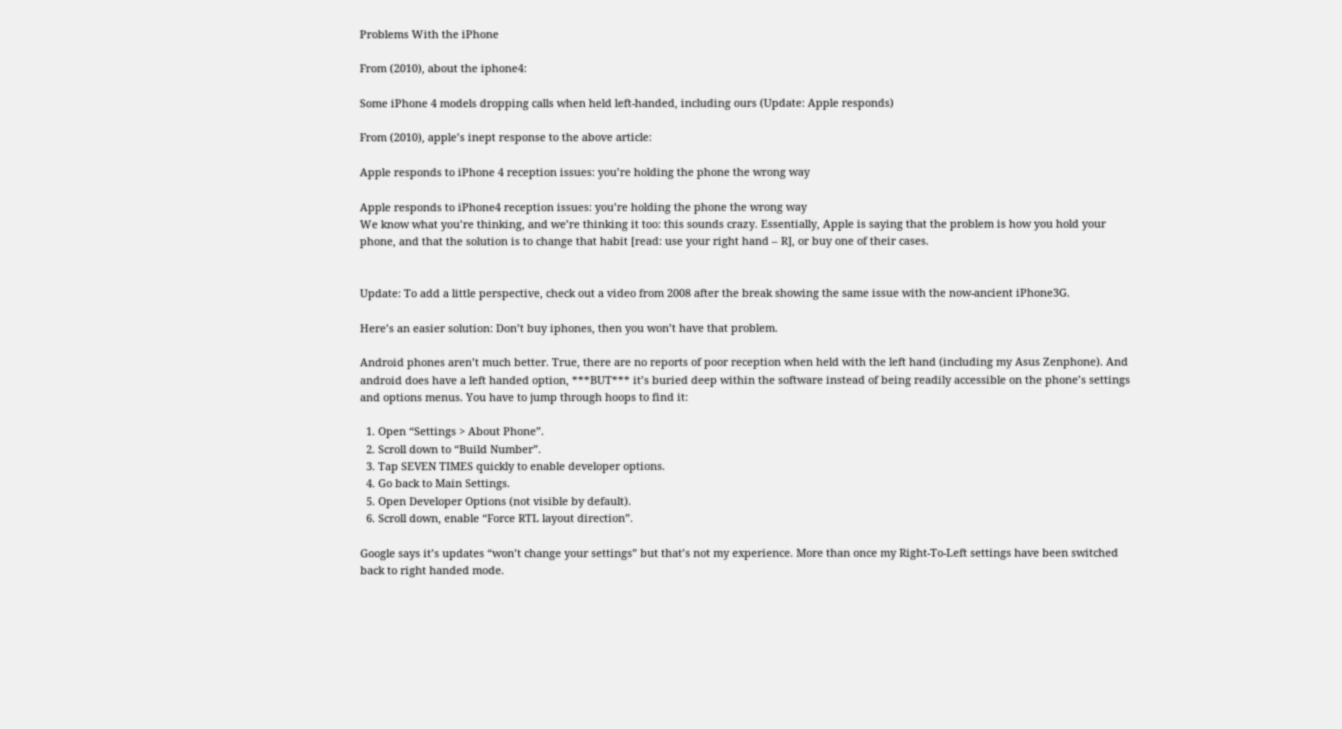Problems With the iPhone

From (2010), about the iphone4:

Some iPhone 4 models dropping calls when held left-handed, including ours (Update: Apple responds)

From (2010), apple’s inept response to the above article:

Apple responds to iPhone 4 reception issues: you’re holding the phone the wrong way

Apple responds to iPhone4 reception issues: you’re holding the phone the wrong way
We know what you’re thinking, and we’re thinking it too: this sounds crazy. Essentially, Apple is saying that the problem is how you hold your phone, and that the solution is to change that habit [read: use your right hand – R], or buy one of their cases.


Update: To add a little perspective, check out a video from 2008 after the break showing the same issue with the now-ancient iPhone3G.

Here’s an easier solution: Don’t buy iphones, then you won’t have that problem.

Android phones aren’t much better. True, there are no reports of poor reception when held with the left hand (including my Asus Zenphone). And android does have a left handed option, ***BUT*** it’s buried deep within the software instead of being readily accessible on the phone’s settings and options menus. You have to jump through hoops to find it:

  1. Open “Settings > About Phone”.
  2. Scroll down to “Build Number”.
  3. Tap SEVEN TIMES quickly to enable developer options.
  4. Go back to Main Settings.
  5. Open Developer Options (not visible by default).
  6. Scroll down, enable “Force RTL layout direction”.

Google says it’s updates “won’t change your settings” but that’s not my experience. More than once my Right-To-Left settings have been switched back to right handed mode.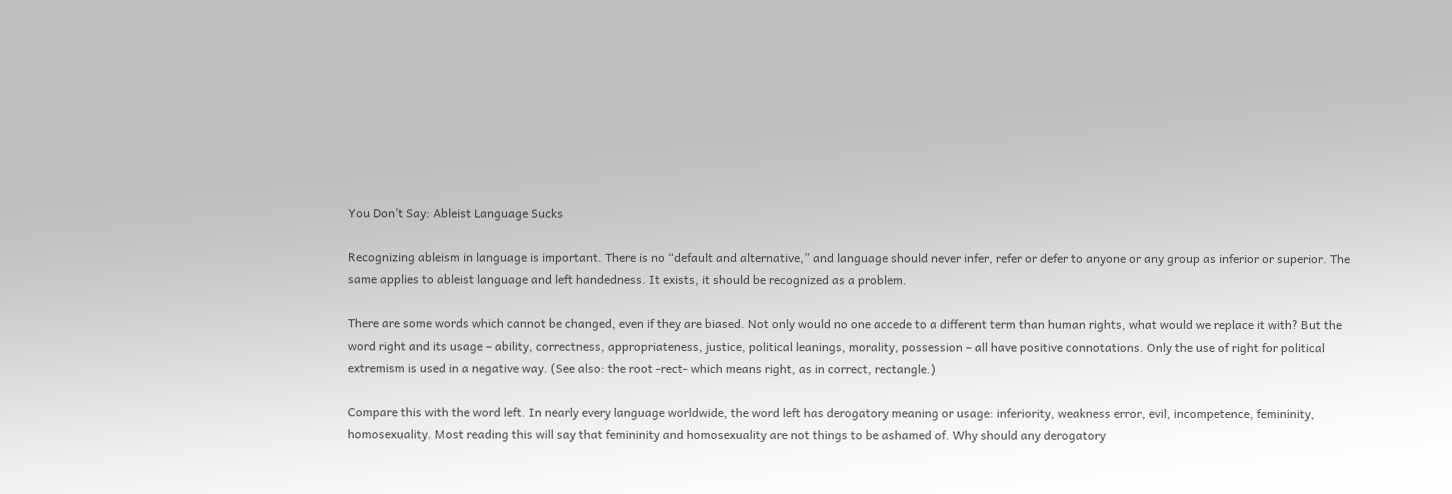You Don’t Say: Ableist Language Sucks

Recognizing ableism in language is important. There is no “default and alternative,” and language should never infer, refer or defer to anyone or any group as inferior or superior. The same applies to ableist language and left handedness. It exists, it should be recognized as a problem.

There are some words which cannot be changed, even if they are biased. Not only would no one accede to a different term than human rights, what would we replace it with? But the word right and its usage – ability, correctness, appropriateness, justice, political leanings, morality, possession – all have positive connotations. Only the use of right for political extremism is used in a negative way. (See also: the root -rect- which means right, as in correct, rectangle.)

Compare this with the word left. In nearly every language worldwide, the word left has derogatory meaning or usage: inferiority, weakness error, evil, incompetence, femininity, homosexuality. Most reading this will say that femininity and homosexuality are not things to be ashamed of. Why should any derogatory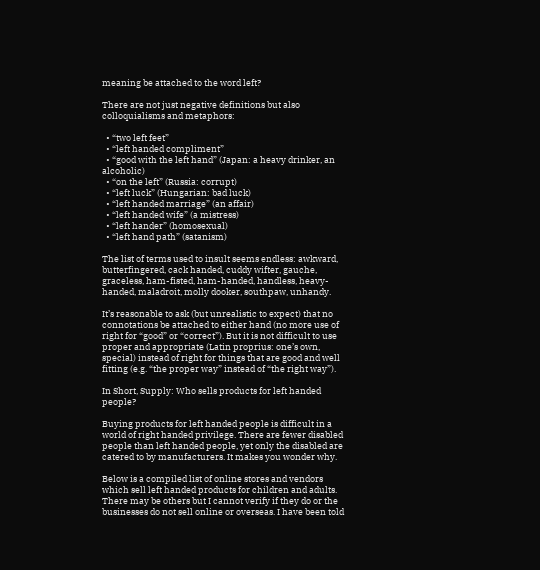meaning be attached to the word left?

There are not just negative definitions but also colloquialisms and metaphors:

  • “two left feet”
  • “left handed compliment”
  • “good with the left hand” (Japan: a heavy drinker, an alcoholic)
  • “on the left” (Russia: corrupt)
  • “left luck” (Hungarian: bad luck)
  • “left handed marriage” (an affair)
  • “left handed wife” (a mistress)
  • “left hander” (homosexual)
  • “left hand path” (satanism)

The list of terms used to insult seems endless: awkward, butterfingered, cack handed, cuddy wifter, gauche, graceless, ham-fisted, ham-handed, handless, heavy-handed, maladroit, molly dooker, southpaw, unhandy.

It’s reasonable to ask (but unrealistic to expect) that no connotations be attached to either hand (no more use of right for “good” or “correct”). But it is not difficult to use proper and appropriate (Latin proprius: one’s own, special) instead of right for things that are good and well fitting (e.g. “the proper way” instead of “the right way”).

In Short, Supply: Who sells products for left handed people?

Buying products for left handed people is difficult in a world of right handed privilege. There are fewer disabled people than left handed people, yet only the disabled are catered to by manufacturers. It makes you wonder why.

Below is a compiled list of online stores and vendors which sell left handed products for children and adults. There may be others but I cannot verify if they do or the businesses do not sell online or overseas. I have been told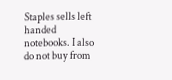Staples sells left handed notebooks. I also do not buy from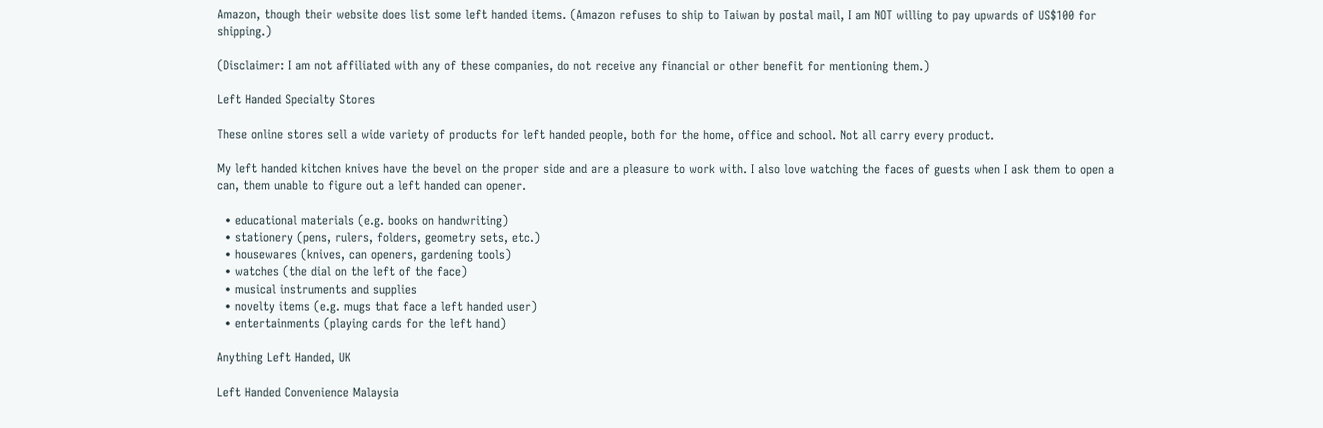Amazon, though their website does list some left handed items. (Amazon refuses to ship to Taiwan by postal mail, I am NOT willing to pay upwards of US$100 for shipping.)

(Disclaimer: I am not affiliated with any of these companies, do not receive any financial or other benefit for mentioning them.)

Left Handed Specialty Stores

These online stores sell a wide variety of products for left handed people, both for the home, office and school. Not all carry every product.

My left handed kitchen knives have the bevel on the proper side and are a pleasure to work with. I also love watching the faces of guests when I ask them to open a can, them unable to figure out a left handed can opener.

  • educational materials (e.g. books on handwriting)
  • stationery (pens, rulers, folders, geometry sets, etc.)
  • housewares (knives, can openers, gardening tools)
  • watches (the dial on the left of the face)
  • musical instruments and supplies
  • novelty items (e.g. mugs that face a left handed user)
  • entertainments (playing cards for the left hand)

Anything Left Handed, UK

Left Handed Convenience Malaysia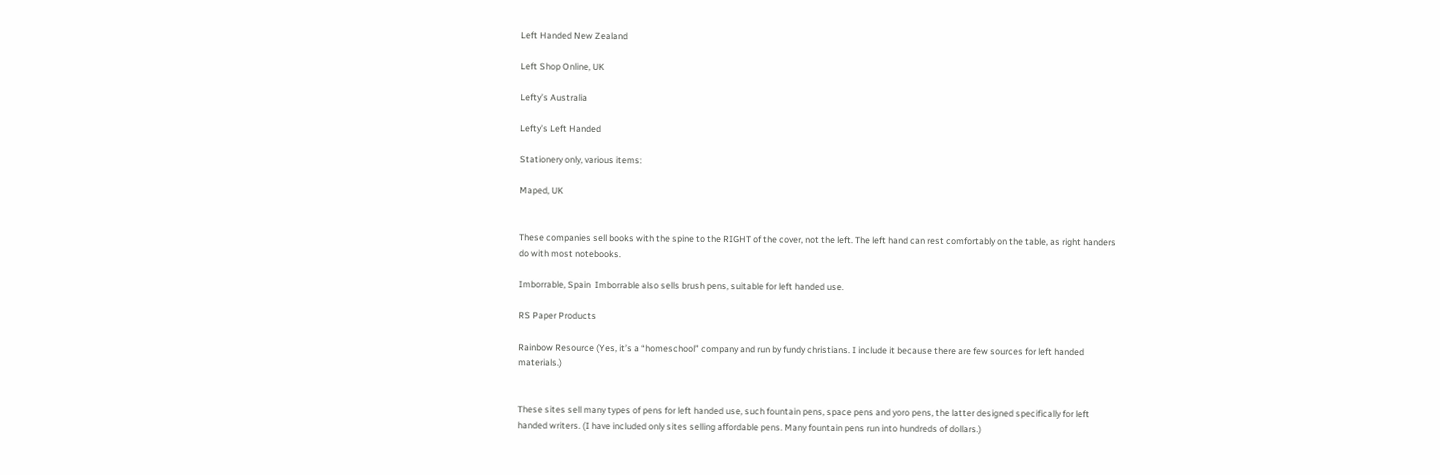Left Handed New Zealand

Left Shop Online, UK

Lefty’s Australia

Lefty’s Left Handed

Stationery only, various items:

Maped, UK


These companies sell books with the spine to the RIGHT of the cover, not the left. The left hand can rest comfortably on the table, as right handers do with most notebooks.

Imborrable, Spain  Imborrable also sells brush pens, suitable for left handed use.

RS Paper Products

Rainbow Resource (Yes, it’s a “homeschool” company and run by fundy christians. I include it because there are few sources for left handed materials.)


These sites sell many types of pens for left handed use, such fountain pens, space pens and yoro pens, the latter designed specifically for left handed writers. (I have included only sites selling affordable pens. Many fountain pens run into hundreds of dollars.)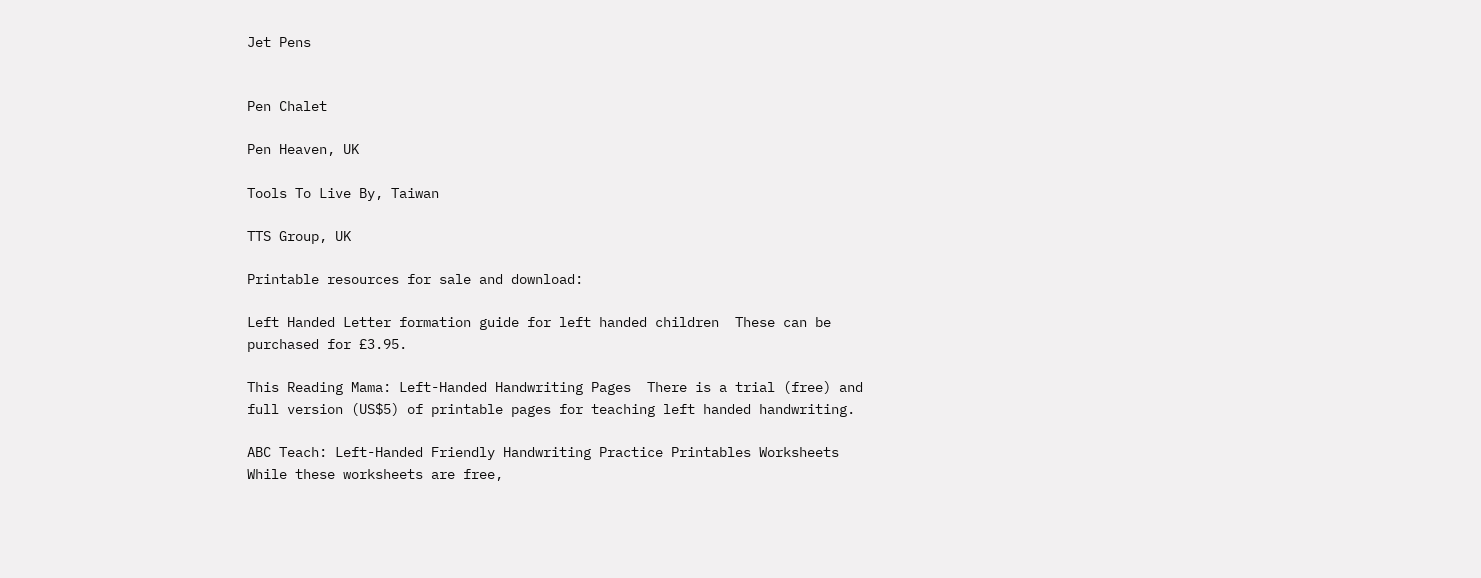Jet Pens


Pen Chalet

Pen Heaven, UK

Tools To Live By, Taiwan

TTS Group, UK

Printable resources for sale and download:

Left Handed Letter formation guide for left handed children  These can be purchased for £3.95.

This Reading Mama: Left-Handed Handwriting Pages  There is a trial (free) and full version (US$5) of printable pages for teaching left handed handwriting.

ABC Teach: Left-Handed Friendly Handwriting Practice Printables Worksheets  While these worksheets are free,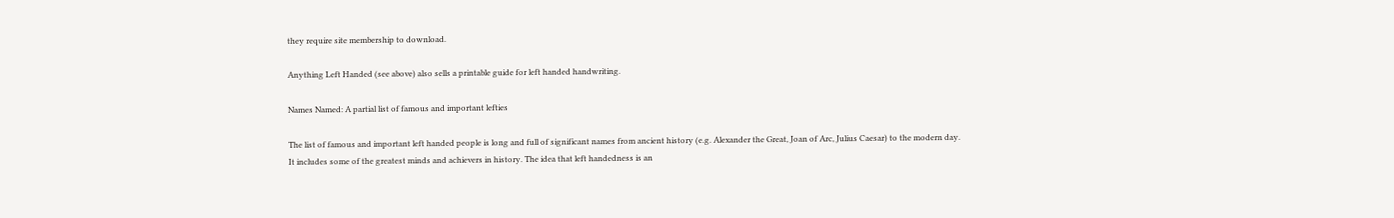they require site membership to download.

Anything Left Handed (see above) also sells a printable guide for left handed handwriting.

Names Named: A partial list of famous and important lefties

The list of famous and important left handed people is long and full of significant names from ancient history (e.g. Alexander the Great, Joan of Arc, Julius Caesar) to the modern day. It includes some of the greatest minds and achievers in history. The idea that left handedness is an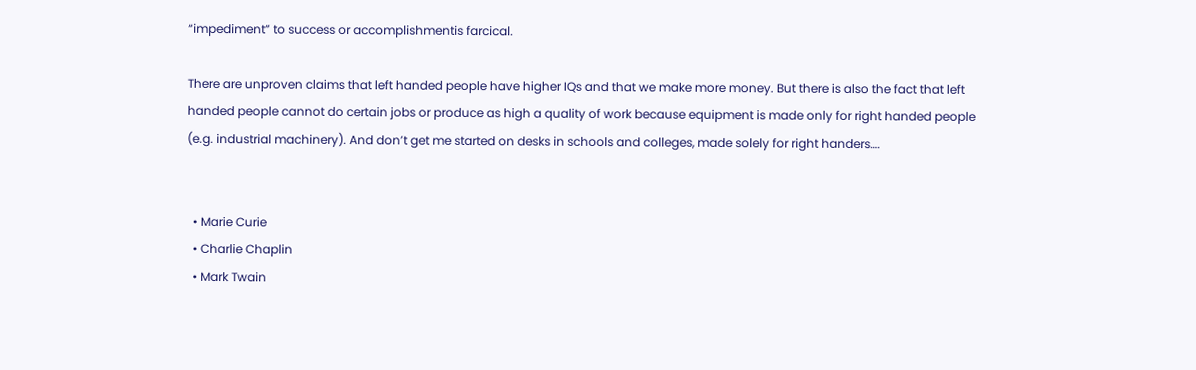“impediment” to success or accomplishmentis farcical.

There are unproven claims that left handed people have higher IQs and that we make more money. But there is also the fact that left handed people cannot do certain jobs or produce as high a quality of work because equipment is made only for right handed people (e.g. industrial machinery). And don’t get me started on desks in schools and colleges, made solely for right handers….


  • Marie Curie
  • Charlie Chaplin
  • Mark Twain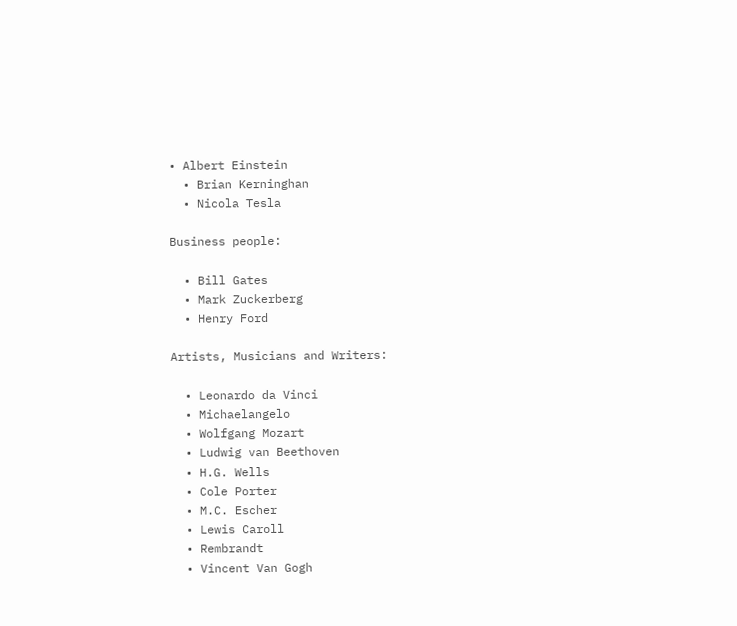• Albert Einstein
  • Brian Kerninghan
  • Nicola Tesla

Business people:

  • Bill Gates
  • Mark Zuckerberg
  • Henry Ford

Artists, Musicians and Writers:

  • Leonardo da Vinci
  • Michaelangelo
  • Wolfgang Mozart
  • Ludwig van Beethoven
  • H.G. Wells
  • Cole Porter
  • M.C. Escher
  • Lewis Caroll
  • Rembrandt
  • Vincent Van Gogh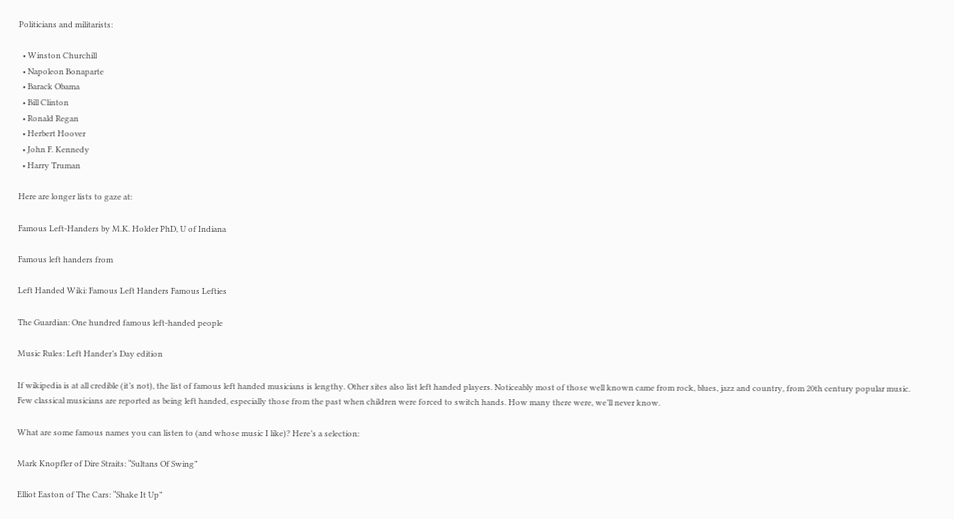Politicians and militarists:

  • Winston Churchill
  • Napoleon Bonaparte
  • Barack Obama
  • Bill Clinton
  • Ronald Regan
  • Herbert Hoover
  • John F. Kennedy
  • Harry Truman

Here are longer lists to gaze at:

Famous Left-Handers by M.K. Holder PhD, U of Indiana

Famous left handers from

Left Handed Wiki: Famous Left Handers Famous Lefties

The Guardian: One hundred famous left-handed people

Music Rules: Left Hander’s Day edition

If wikipedia is at all credible (it’s not), the list of famous left handed musicians is lengthy. Other sites also list left handed players. Noticeably most of those well known came from rock, blues, jazz and country, from 20th century popular music. Few classical musicians are reported as being left handed, especially those from the past when children were forced to switch hands. How many there were, we’ll never know.

What are some famous names you can listen to (and whose music I like)? Here’s a selection:

Mark Knopfler of Dire Straits: “Sultans Of Swing”

Elliot Easton of The Cars: “Shake It Up”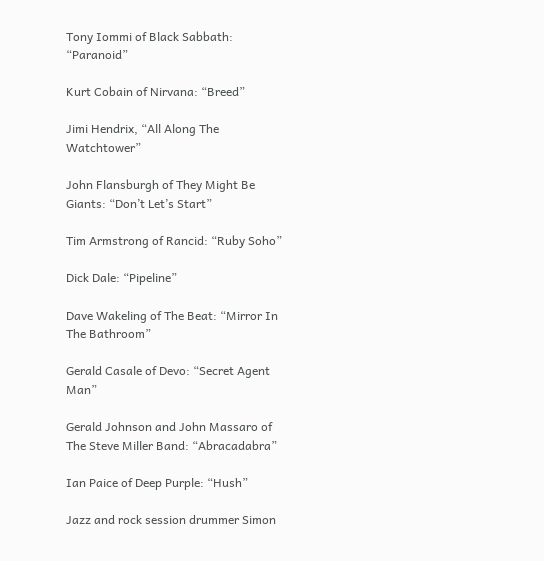Tony Iommi of Black Sabbath: “Paranoid”

Kurt Cobain of Nirvana: “Breed”

Jimi Hendrix, “All Along The Watchtower”

John Flansburgh of They Might Be Giants: “Don’t Let’s Start”

Tim Armstrong of Rancid: “Ruby Soho”

Dick Dale: “Pipeline”

Dave Wakeling of The Beat: “Mirror In The Bathroom”

Gerald Casale of Devo: “Secret Agent Man”

Gerald Johnson and John Massaro of The Steve Miller Band: “Abracadabra”

Ian Paice of Deep Purple: “Hush”

Jazz and rock session drummer Simon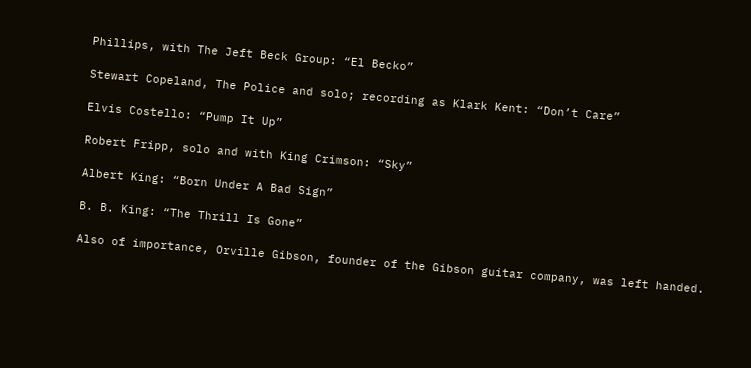Phillips, with The Jeft Beck Group: “El Becko”

Stewart Copeland, The Police and solo; recording as Klark Kent: “Don’t Care”

Elvis Costello: “Pump It Up”

Robert Fripp, solo and with King Crimson: “Sky”

Albert King: “Born Under A Bad Sign”

B. B. King: “The Thrill Is Gone”

Also of importance, Orville Gibson, founder of the Gibson guitar company, was left handed.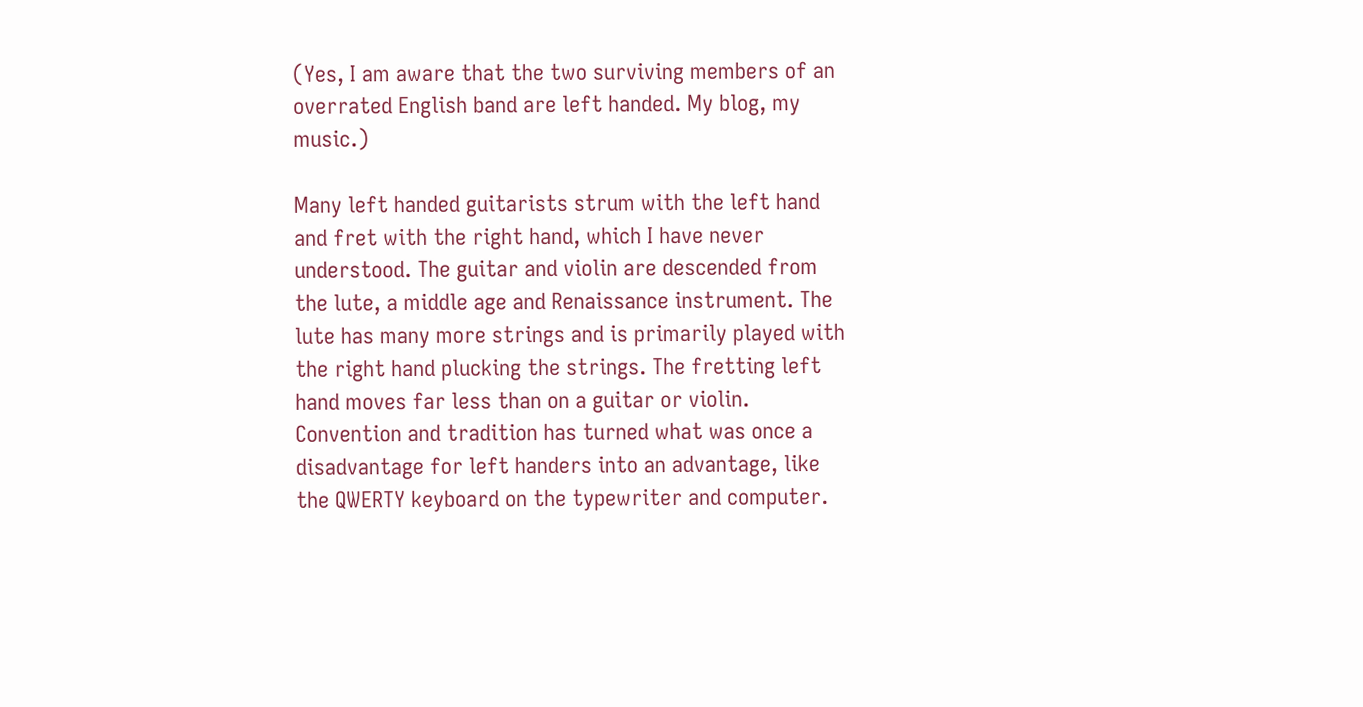(Yes, I am aware that the two surviving members of an overrated English band are left handed. My blog, my music.)

Many left handed guitarists strum with the left hand and fret with the right hand, which I have never understood. The guitar and violin are descended from the lute, a middle age and Renaissance instrument. The lute has many more strings and is primarily played with the right hand plucking the strings. The fretting left hand moves far less than on a guitar or violin. Convention and tradition has turned what was once a disadvantage for left handers into an advantage, like the QWERTY keyboard on the typewriter and computer.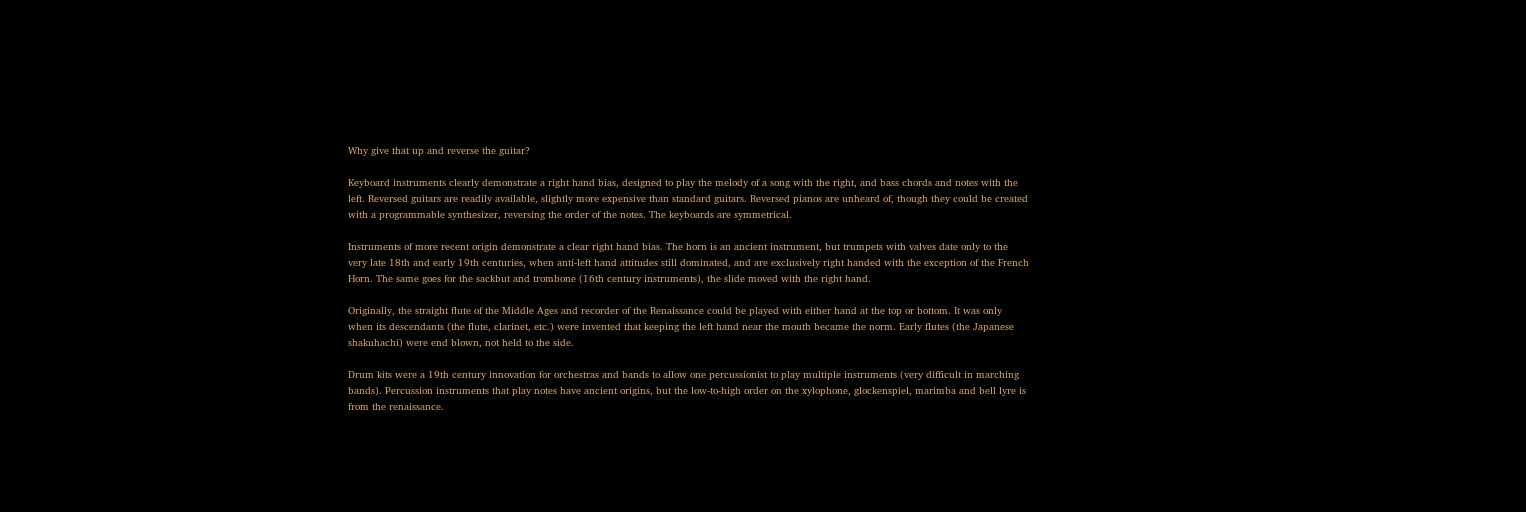Why give that up and reverse the guitar?

Keyboard instruments clearly demonstrate a right hand bias, designed to play the melody of a song with the right, and bass chords and notes with the left. Reversed guitars are readily available, slightly more expensive than standard guitars. Reversed pianos are unheard of, though they could be created with a programmable synthesizer, reversing the order of the notes. The keyboards are symmetrical.

Instruments of more recent origin demonstrate a clear right hand bias. The horn is an ancient instrument, but trumpets with valves date only to the very late 18th and early 19th centuries, when anti-left hand attitudes still dominated, and are exclusively right handed with the exception of the French Horn. The same goes for the sackbut and trombone (16th century instruments), the slide moved with the right hand.

Originally, the straight flute of the Middle Ages and recorder of the Renaissance could be played with either hand at the top or bottom. It was only when its descendants (the flute, clarinet, etc.) were invented that keeping the left hand near the mouth became the norm. Early flutes (the Japanese shakuhachi) were end blown, not held to the side.

Drum kits were a 19th century innovation for orchestras and bands to allow one percussionist to play multiple instruments (very difficult in marching bands). Percussion instruments that play notes have ancient origins, but the low-to-high order on the xylophone, glockenspiel, marimba and bell lyre is from the renaissance.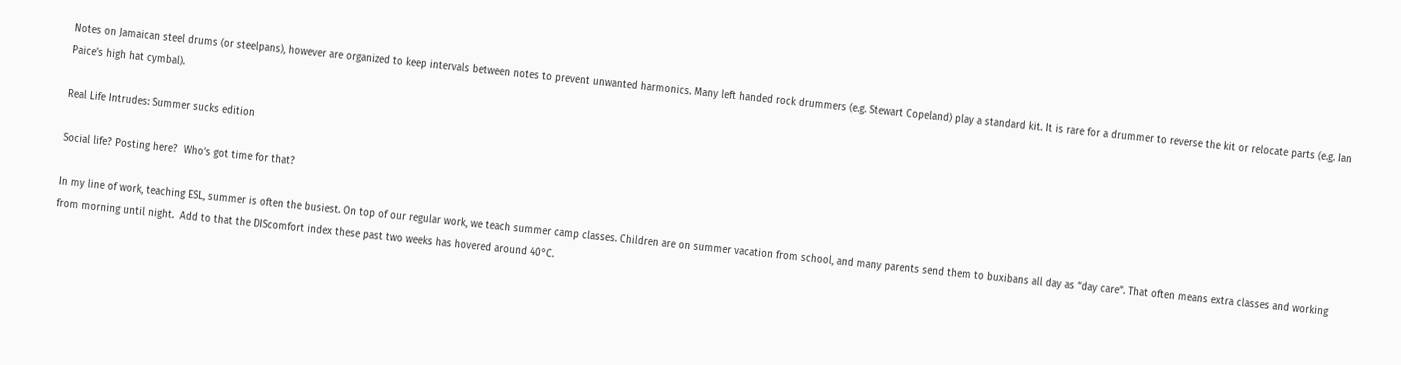Notes on Jamaican steel drums (or steelpans), however are organized to keep intervals between notes to prevent unwanted harmonics. Many left handed rock drummers (e.g. Stewart Copeland) play a standard kit. It is rare for a drummer to reverse the kit or relocate parts (e.g. Ian Paice’s high hat cymbal).

Real Life Intrudes: Summer sucks edition

Social life? Posting here?  Who’s got time for that?

In my line of work, teaching ESL, summer is often the busiest. On top of our regular work, we teach summer camp classes. Children are on summer vacation from school, and many parents send them to buxibans all day as “day care”. That often means extra classes and working from morning until night.  Add to that the DIScomfort index these past two weeks has hovered around 40°C.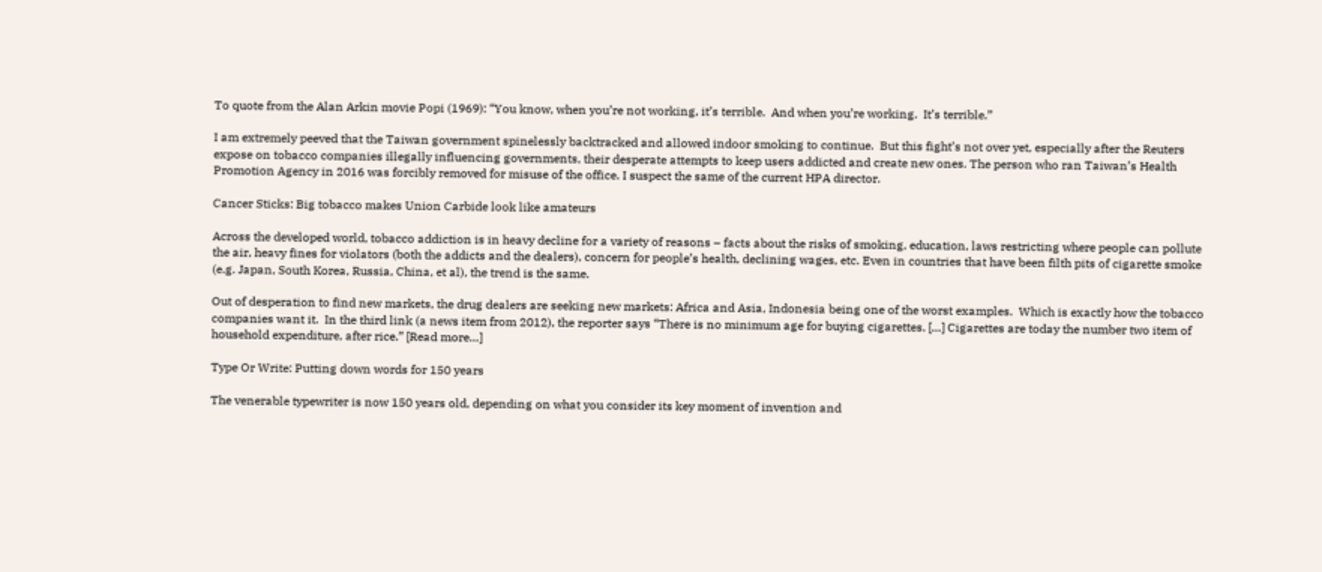To quote from the Alan Arkin movie Popi (1969): “You know, when you’re not working, it’s terrible.  And when you’re working.  It’s terrible.”

I am extremely peeved that the Taiwan government spinelessly backtracked and allowed indoor smoking to continue.  But this fight’s not over yet, especially after the Reuters expose on tobacco companies illegally influencing governments, their desperate attempts to keep users addicted and create new ones. The person who ran Taiwan’s Health Promotion Agency in 2016 was forcibly removed for misuse of the office. I suspect the same of the current HPA director.

Cancer Sticks: Big tobacco makes Union Carbide look like amateurs

Across the developed world, tobacco addiction is in heavy decline for a variety of reasons – facts about the risks of smoking, education, laws restricting where people can pollute the air, heavy fines for violators (both the addicts and the dealers), concern for people’s health, declining wages, etc. Even in countries that have been filth pits of cigarette smoke (e.g. Japan, South Korea, Russia, China, et al), the trend is the same.

Out of desperation to find new markets, the drug dealers are seeking new markets: Africa and Asia, Indonesia being one of the worst examples.  Which is exactly how the tobacco companies want it.  In the third link (a news item from 2012), the reporter says “There is no minimum age for buying cigarettes. […] Cigarettes are today the number two item of household expenditure, after rice.” [Read more…]

Type Or Write: Putting down words for 150 years

The venerable typewriter is now 150 years old, depending on what you consider its key moment of invention and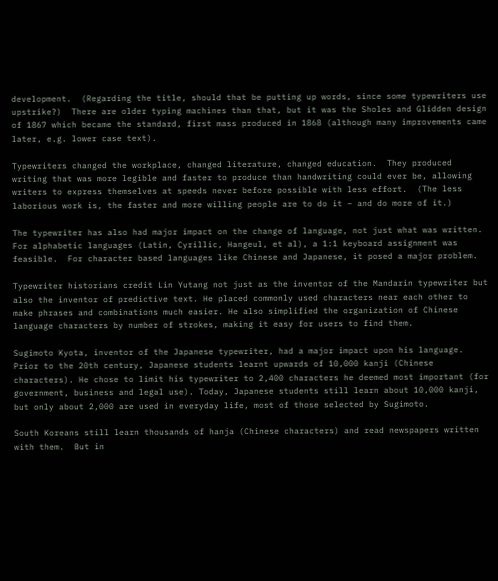development.  (Regarding the title, should that be putting up words, since some typewriters use upstrike?)  There are older typing machines than that, but it was the Sholes and Glidden design of 1867 which became the standard, first mass produced in 1868 (although many improvements came later, e.g. lower case text).

Typewriters changed the workplace, changed literature, changed education.  They produced writing that was more legible and faster to produce than handwriting could ever be, allowing writers to express themselves at speeds never before possible with less effort.  (The less laborious work is, the faster and more willing people are to do it – and do more of it.)

The typewriter has also had major impact on the change of language, not just what was written.  For alphabetic languages (Latin, Cyrillic, Hangeul, et al), a 1:1 keyboard assignment was feasible.  For character based languages like Chinese and Japanese, it posed a major problem.

Typewriter historians credit Lin Yutang not just as the inventor of the Mandarin typewriter but also the inventor of predictive text. He placed commonly used characters near each other to make phrases and combinations much easier. He also simplified the organization of Chinese language characters by number of strokes, making it easy for users to find them.

Sugimoto Kyota, inventor of the Japanese typewriter, had a major impact upon his language. Prior to the 20th century, Japanese students learnt upwards of 10,000 kanji (Chinese characters). He chose to limit his typewriter to 2,400 characters he deemed most important (for government, business and legal use). Today, Japanese students still learn about 10,000 kanji, but only about 2,000 are used in everyday life, most of those selected by Sugimoto.

South Koreans still learn thousands of hanja (Chinese characters) and read newspapers written with them.  But in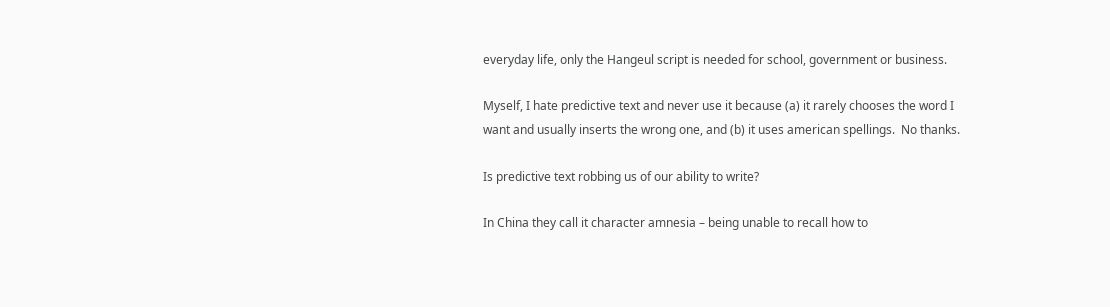everyday life, only the Hangeul script is needed for school, government or business.

Myself, I hate predictive text and never use it because (a) it rarely chooses the word I want and usually inserts the wrong one, and (b) it uses american spellings.  No thanks.

Is predictive text robbing us of our ability to write?

In China they call it character amnesia – being unable to recall how to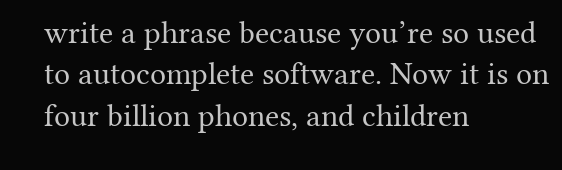write a phrase because you’re so used to autocomplete software. Now it is on four billion phones, and children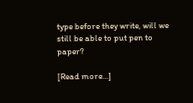type before they write, will we still be able to put pen to paper?

[Read more…]